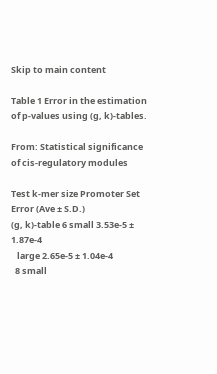Skip to main content

Table 1 Error in the estimation of p-values using (g, k)-tables.

From: Statistical significance of cis-regulatory modules

Test k-mer size Promoter Set Error (Ave ± S.D.)
(g, k)-table 6 small 3.53e-5 ± 1.87e-4
   large 2.65e-5 ± 1.04e-4
  8 small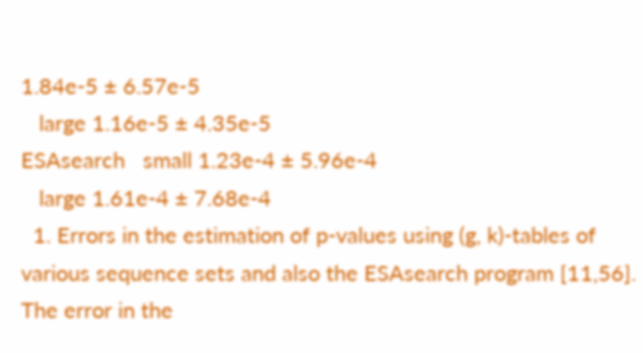1.84e-5 ± 6.57e-5
   large 1.16e-5 ± 4.35e-5
ESAsearch   small 1.23e-4 ± 5.96e-4
   large 1.61e-4 ± 7.68e-4
  1. Errors in the estimation of p-values using (g, k)-tables of various sequence sets and also the ESAsearch program [11,56]. The error in the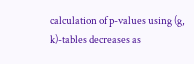calculation of p-values using (g, k)-tables decreases as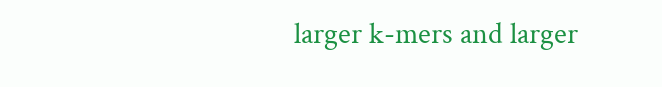larger k-mers and larger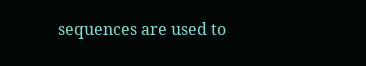sequences are used to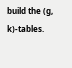build the (g, k)-tables.